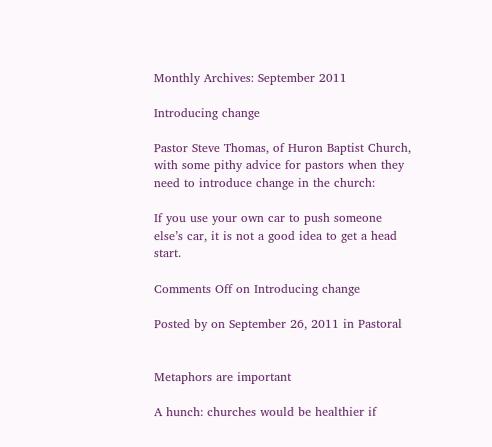Monthly Archives: September 2011

Introducing change

Pastor Steve Thomas, of Huron Baptist Church, with some pithy advice for pastors when they need to introduce change in the church:

If you use your own car to push someone else’s car, it is not a good idea to get a head start.

Comments Off on Introducing change

Posted by on September 26, 2011 in Pastoral


Metaphors are important

A hunch: churches would be healthier if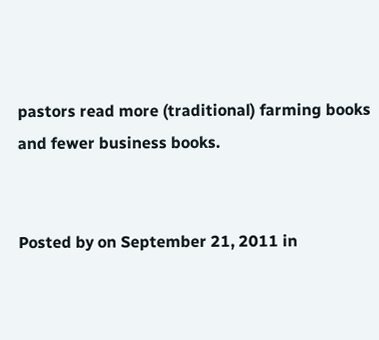pastors read more (traditional) farming books and fewer business books.


Posted by on September 21, 2011 in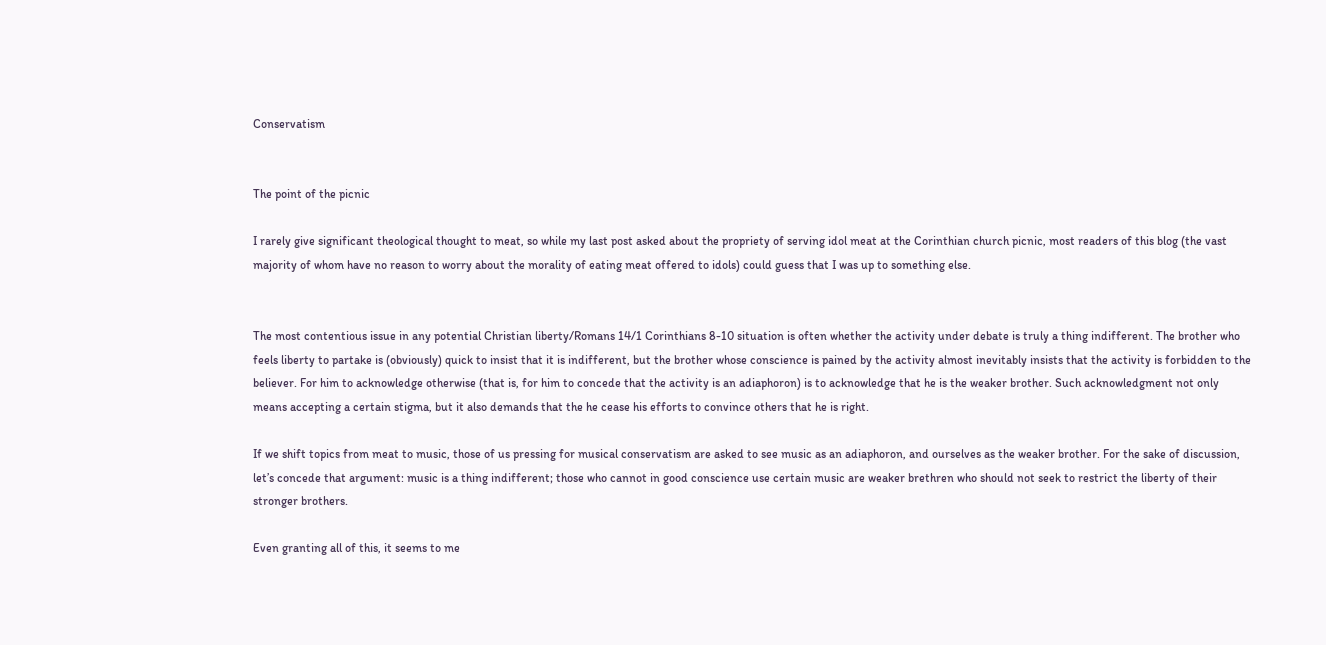Conservatism


The point of the picnic

I rarely give significant theological thought to meat, so while my last post asked about the propriety of serving idol meat at the Corinthian church picnic, most readers of this blog (the vast majority of whom have no reason to worry about the morality of eating meat offered to idols) could guess that I was up to something else.


The most contentious issue in any potential Christian liberty/Romans 14/1 Corinthians 8-10 situation is often whether the activity under debate is truly a thing indifferent. The brother who feels liberty to partake is (obviously) quick to insist that it is indifferent, but the brother whose conscience is pained by the activity almost inevitably insists that the activity is forbidden to the believer. For him to acknowledge otherwise (that is, for him to concede that the activity is an adiaphoron) is to acknowledge that he is the weaker brother. Such acknowledgment not only means accepting a certain stigma, but it also demands that the he cease his efforts to convince others that he is right.

If we shift topics from meat to music, those of us pressing for musical conservatism are asked to see music as an adiaphoron, and ourselves as the weaker brother. For the sake of discussion, let’s concede that argument: music is a thing indifferent; those who cannot in good conscience use certain music are weaker brethren who should not seek to restrict the liberty of their stronger brothers.

Even granting all of this, it seems to me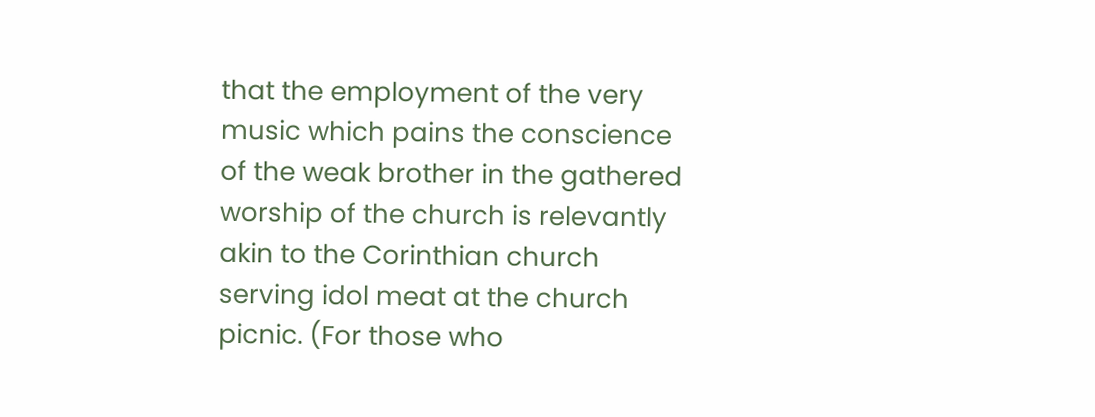that the employment of the very music which pains the conscience of the weak brother in the gathered worship of the church is relevantly akin to the Corinthian church serving idol meat at the church picnic. (For those who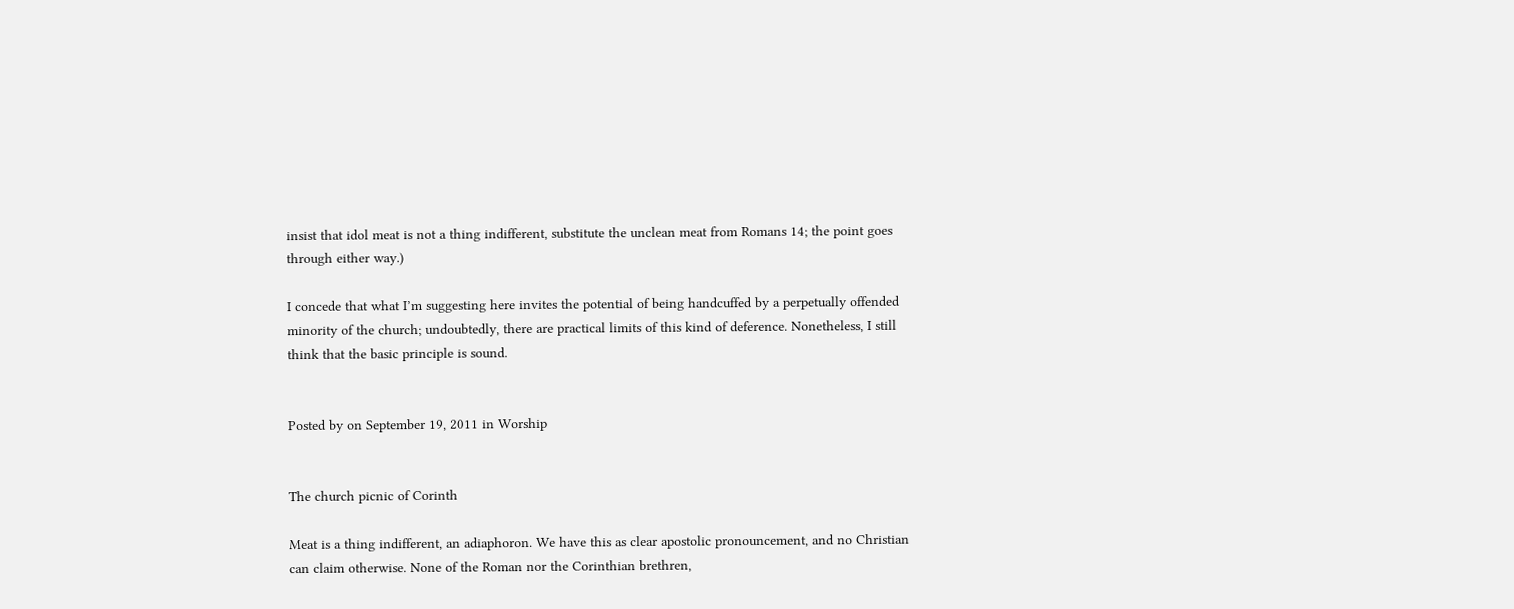insist that idol meat is not a thing indifferent, substitute the unclean meat from Romans 14; the point goes through either way.)

I concede that what I’m suggesting here invites the potential of being handcuffed by a perpetually offended minority of the church; undoubtedly, there are practical limits of this kind of deference. Nonetheless, I still think that the basic principle is sound.


Posted by on September 19, 2011 in Worship


The church picnic of Corinth

Meat is a thing indifferent, an adiaphoron. We have this as clear apostolic pronouncement, and no Christian can claim otherwise. None of the Roman nor the Corinthian brethren,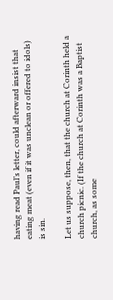having read Paul’s letter, could afterward insist that eating meat (even if it was unclean or offered to idols) is sin.

Let us suppose, then, that the church at Corinth held a church picnic. (If the church at Corinth was a Baptist church, as some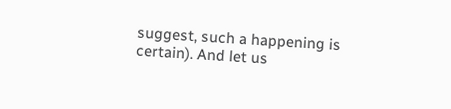suggest, such a happening is certain). And let us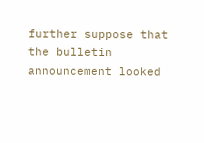further suppose that the bulletin announcement looked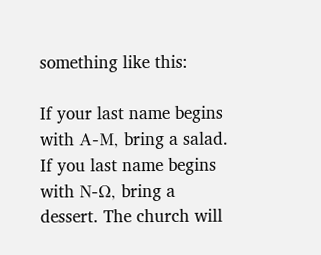something like this:

If your last name begins with Α-Μ, bring a salad. If you last name begins with Ν-Ω, bring a dessert. The church will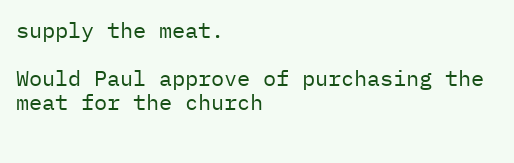supply the meat.

Would Paul approve of purchasing the meat for the church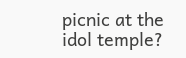picnic at the idol temple?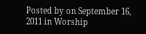Posted by on September 16, 2011 in Worship